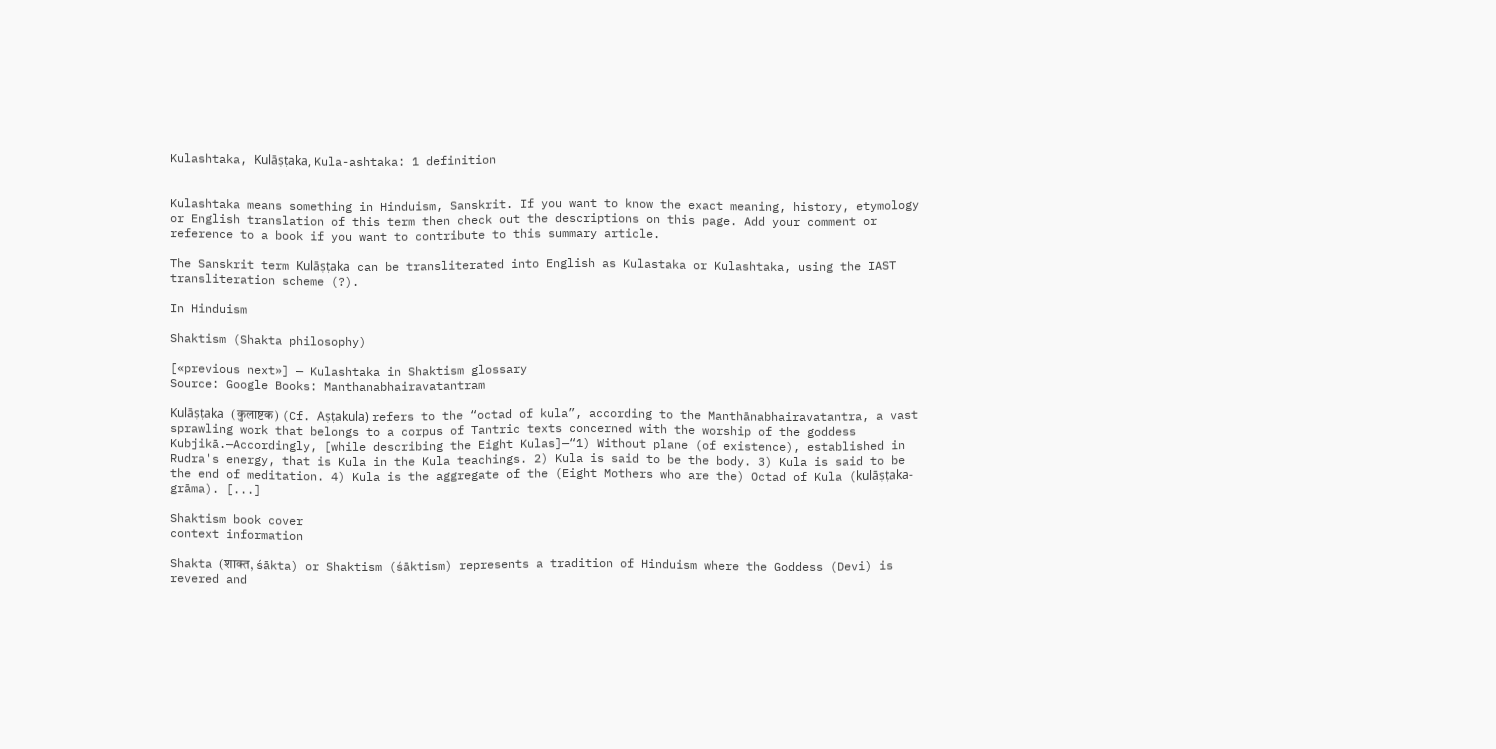Kulashtaka, Kulāṣṭaka, Kula-ashtaka: 1 definition


Kulashtaka means something in Hinduism, Sanskrit. If you want to know the exact meaning, history, etymology or English translation of this term then check out the descriptions on this page. Add your comment or reference to a book if you want to contribute to this summary article.

The Sanskrit term Kulāṣṭaka can be transliterated into English as Kulastaka or Kulashtaka, using the IAST transliteration scheme (?).

In Hinduism

Shaktism (Shakta philosophy)

[«previous next»] — Kulashtaka in Shaktism glossary
Source: Google Books: Manthanabhairavatantram

Kulāṣṭaka (कुलाष्टक) (Cf. Aṣṭakula) refers to the “octad of kula”, according to the Manthānabhairavatantra, a vast sprawling work that belongs to a corpus of Tantric texts concerned with the worship of the goddess Kubjikā.—Accordingly, [while describing the Eight Kulas]—“1) Without plane (of existence), established in Rudra's energy, that is Kula in the Kula teachings. 2) Kula is said to be the body. 3) Kula is said to be the end of meditation. 4) Kula is the aggregate of the (Eight Mothers who are the) Octad of Kula (kulāṣṭaka-grāma). [...]

Shaktism book cover
context information

Shakta (शाक्त, śākta) or Shaktism (śāktism) represents a tradition of Hinduism where the Goddess (Devi) is revered and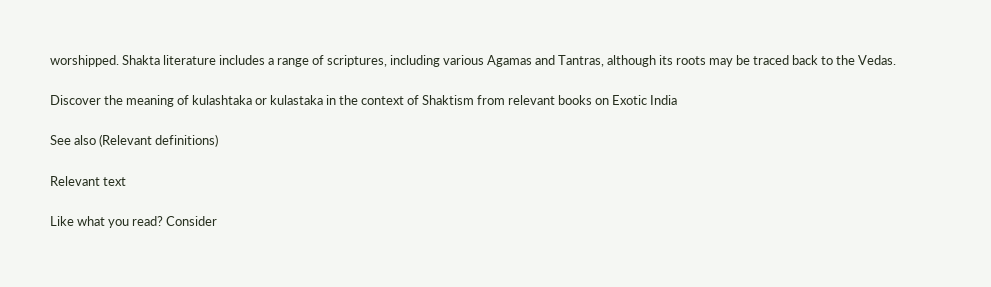worshipped. Shakta literature includes a range of scriptures, including various Agamas and Tantras, although its roots may be traced back to the Vedas.

Discover the meaning of kulashtaka or kulastaka in the context of Shaktism from relevant books on Exotic India

See also (Relevant definitions)

Relevant text

Like what you read? Consider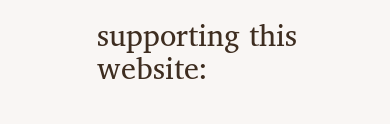supporting this website: